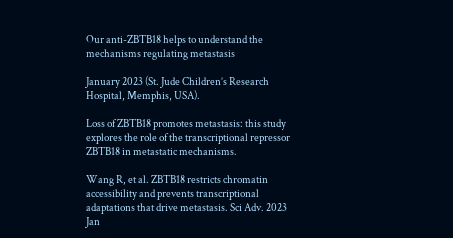Our anti-ZBTB18 helps to understand the mechanisms regulating metastasis

January 2023 (St. Jude Children’s Research Hospital, Memphis, USA).

Loss of ZBTB18 promotes metastasis: this study explores the role of the transcriptional repressor ZBTB18 in metastatic mechanisms.

Wang R, et al. ZBTB18 restricts chromatin accessibility and prevents transcriptional adaptations that drive metastasis. Sci Adv. 2023 Jan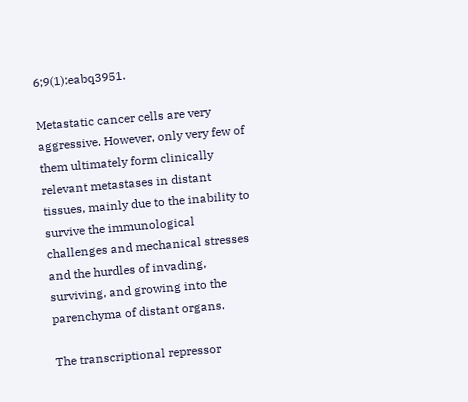6;9(1):eabq3951.

Metastatic cancer cells are very aggressive. However, only very few of them ultimately form clinically relevant metastases in distant tissues, mainly due to the inability to survive the immunological challenges and mechanical stresses and the hurdles of invading, surviving, and growing into the parenchyma of distant organs.

The transcriptional repressor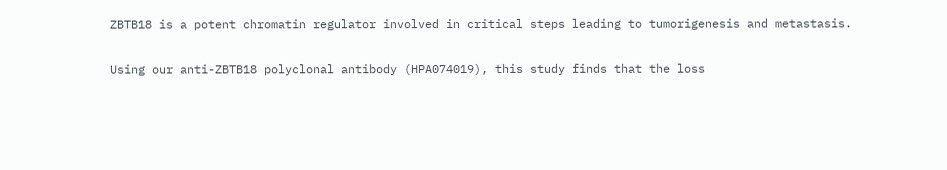ZBTB18 is a potent chromatin regulator involved in critical steps leading to tumorigenesis and metastasis.

Using our anti-ZBTB18 polyclonal antibody (HPA074019), this study finds that the loss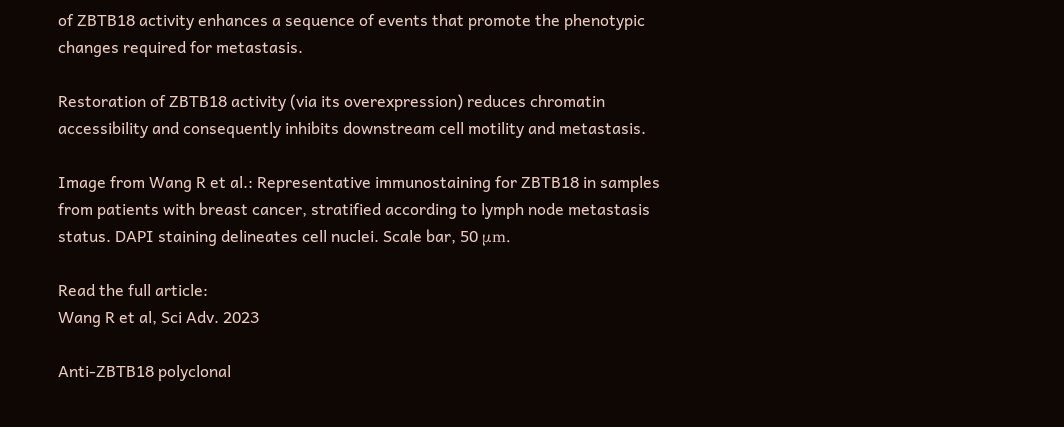of ZBTB18 activity enhances a sequence of events that promote the phenotypic changes required for metastasis.

Restoration of ZBTB18 activity (via its overexpression) reduces chromatin accessibility and consequently inhibits downstream cell motility and metastasis.

Image from Wang R et al.: Representative immunostaining for ZBTB18 in samples from patients with breast cancer, stratified according to lymph node metastasis status. DAPI staining delineates cell nuclei. Scale bar, 50 μm.

Read the full article:
Wang R et al, Sci Adv. 2023

Anti-ZBTB18 polyclonal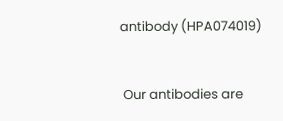antibody (HPA074019)


 Our antibodies are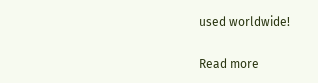used worldwide!

Read more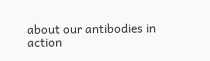about our antibodies in action